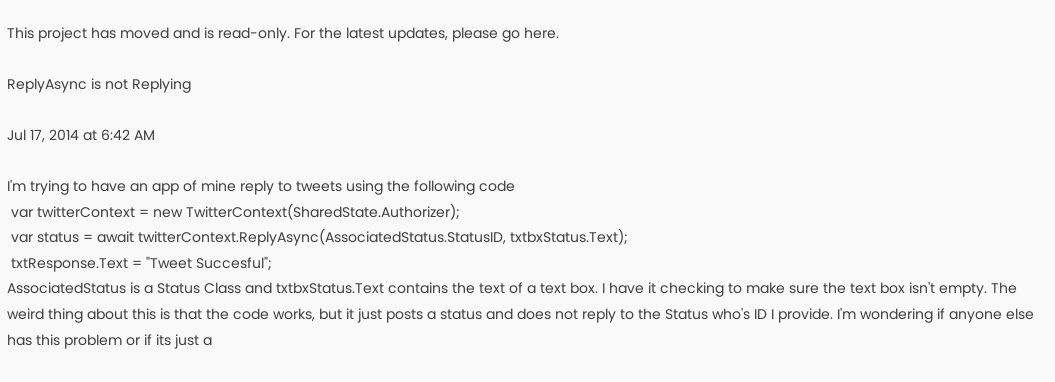This project has moved and is read-only. For the latest updates, please go here.

ReplyAsync is not Replying

Jul 17, 2014 at 6:42 AM

I'm trying to have an app of mine reply to tweets using the following code
 var twitterContext = new TwitterContext(SharedState.Authorizer);
 var status = await twitterContext.ReplyAsync(AssociatedStatus.StatusID, txtbxStatus.Text);
 txtResponse.Text = "Tweet Succesful";
AssociatedStatus is a Status Class and txtbxStatus.Text contains the text of a text box. I have it checking to make sure the text box isn't empty. The weird thing about this is that the code works, but it just posts a status and does not reply to the Status who's ID I provide. I'm wondering if anyone else has this problem or if its just a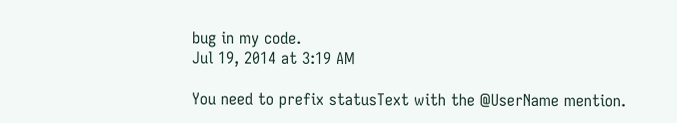bug in my code.
Jul 19, 2014 at 3:19 AM

You need to prefix statusText with the @UserName mention.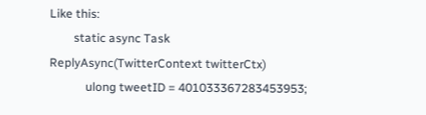Like this:
        static async Task ReplyAsync(TwitterContext twitterCtx)
            ulong tweetID = 401033367283453953;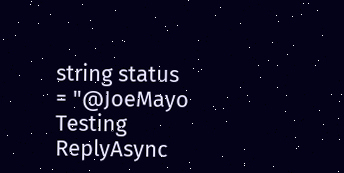string status = "@JoeMayo Testing ReplyAsync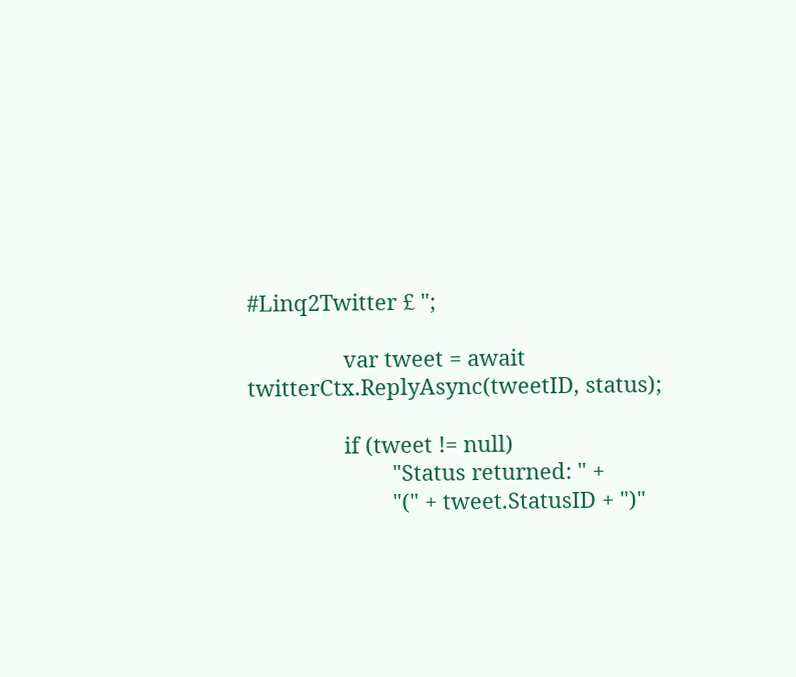#Linq2Twitter £ ";

                var tweet = await twitterCtx.ReplyAsync(tweetID, status);

                if (tweet != null)
                        "Status returned: " +
                        "(" + tweet.StatusID + ")"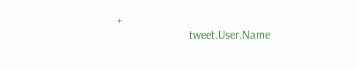+
                        tweet.User.Name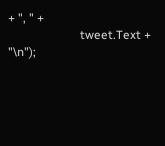+ ", " +
                        tweet.Text + "\n");